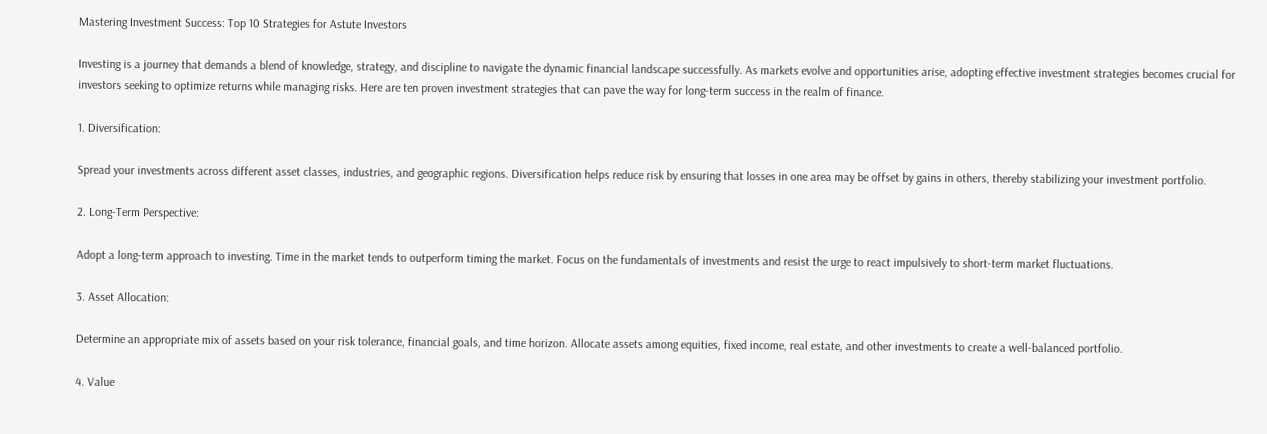Mastering Investment Success: Top 10 Strategies for Astute Investors

Investing is a journey that demands a blend of knowledge, strategy, and discipline to navigate the dynamic financial landscape successfully. As markets evolve and opportunities arise, adopting effective investment strategies becomes crucial for investors seeking to optimize returns while managing risks. Here are ten proven investment strategies that can pave the way for long-term success in the realm of finance.

1. Diversification:

Spread your investments across different asset classes, industries, and geographic regions. Diversification helps reduce risk by ensuring that losses in one area may be offset by gains in others, thereby stabilizing your investment portfolio.

2. Long-Term Perspective:

Adopt a long-term approach to investing. Time in the market tends to outperform timing the market. Focus on the fundamentals of investments and resist the urge to react impulsively to short-term market fluctuations.

3. Asset Allocation:

Determine an appropriate mix of assets based on your risk tolerance, financial goals, and time horizon. Allocate assets among equities, fixed income, real estate, and other investments to create a well-balanced portfolio.

4. Value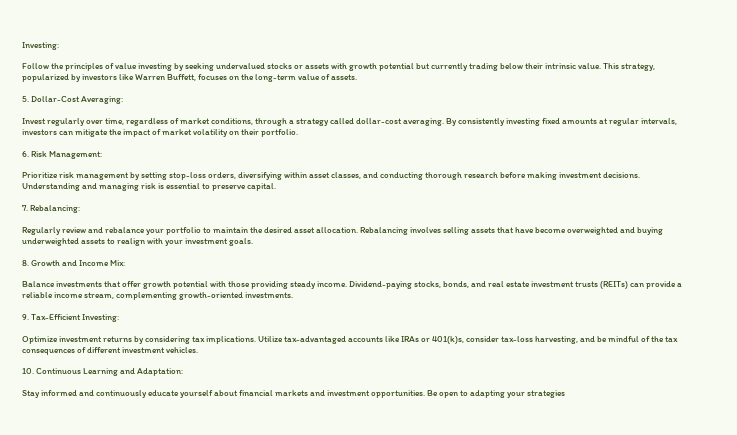Investing:

Follow the principles of value investing by seeking undervalued stocks or assets with growth potential but currently trading below their intrinsic value. This strategy, popularized by investors like Warren Buffett, focuses on the long-term value of assets.

5. Dollar-Cost Averaging:

Invest regularly over time, regardless of market conditions, through a strategy called dollar-cost averaging. By consistently investing fixed amounts at regular intervals, investors can mitigate the impact of market volatility on their portfolio.

6. Risk Management:

Prioritize risk management by setting stop-loss orders, diversifying within asset classes, and conducting thorough research before making investment decisions. Understanding and managing risk is essential to preserve capital.

7. Rebalancing:

Regularly review and rebalance your portfolio to maintain the desired asset allocation. Rebalancing involves selling assets that have become overweighted and buying underweighted assets to realign with your investment goals.

8. Growth and Income Mix:

Balance investments that offer growth potential with those providing steady income. Dividend-paying stocks, bonds, and real estate investment trusts (REITs) can provide a reliable income stream, complementing growth-oriented investments.

9. Tax-Efficient Investing:

Optimize investment returns by considering tax implications. Utilize tax-advantaged accounts like IRAs or 401(k)s, consider tax-loss harvesting, and be mindful of the tax consequences of different investment vehicles.

10. Continuous Learning and Adaptation:

Stay informed and continuously educate yourself about financial markets and investment opportunities. Be open to adapting your strategies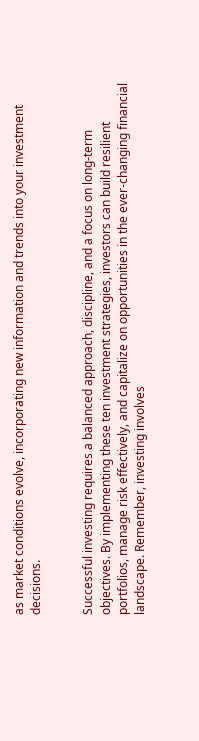as market conditions evolve, incorporating new information and trends into your investment decisions.


Successful investing requires a balanced approach, discipline, and a focus on long-term objectives. By implementing these ten investment strategies, investors can build resilient portfolios, manage risk effectively, and capitalize on opportunities in the ever-changing financial landscape. Remember, investing involves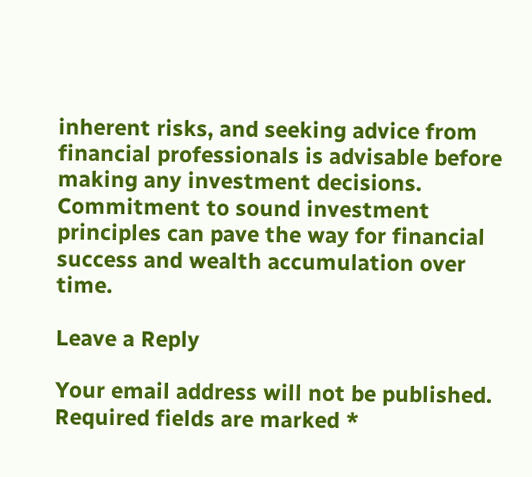inherent risks, and seeking advice from financial professionals is advisable before making any investment decisions. Commitment to sound investment principles can pave the way for financial success and wealth accumulation over time.

Leave a Reply

Your email address will not be published. Required fields are marked *